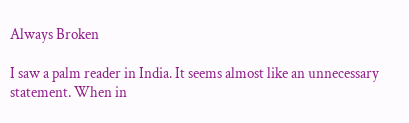Always Broken

I saw a palm reader in India. It seems almost like an unnecessary statement. When in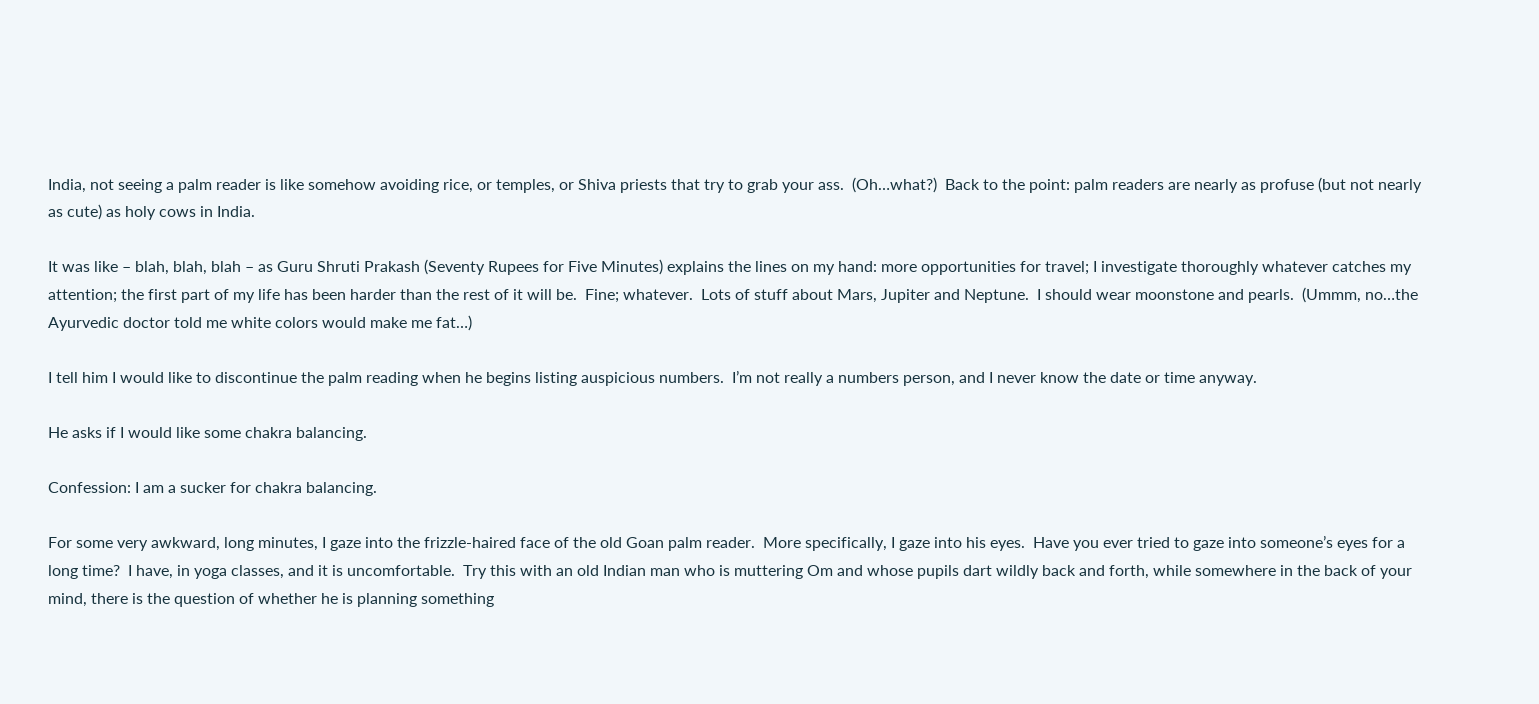India, not seeing a palm reader is like somehow avoiding rice, or temples, or Shiva priests that try to grab your ass.  (Oh…what?)  Back to the point: palm readers are nearly as profuse (but not nearly as cute) as holy cows in India.

It was like – blah, blah, blah – as Guru Shruti Prakash (Seventy Rupees for Five Minutes) explains the lines on my hand: more opportunities for travel; I investigate thoroughly whatever catches my attention; the first part of my life has been harder than the rest of it will be.  Fine; whatever.  Lots of stuff about Mars, Jupiter and Neptune.  I should wear moonstone and pearls.  (Ummm, no…the Ayurvedic doctor told me white colors would make me fat…)

I tell him I would like to discontinue the palm reading when he begins listing auspicious numbers.  I’m not really a numbers person, and I never know the date or time anyway.

He asks if I would like some chakra balancing.

Confession: I am a sucker for chakra balancing.

For some very awkward, long minutes, I gaze into the frizzle-haired face of the old Goan palm reader.  More specifically, I gaze into his eyes.  Have you ever tried to gaze into someone’s eyes for a long time?  I have, in yoga classes, and it is uncomfortable.  Try this with an old Indian man who is muttering Om and whose pupils dart wildly back and forth, while somewhere in the back of your mind, there is the question of whether he is planning something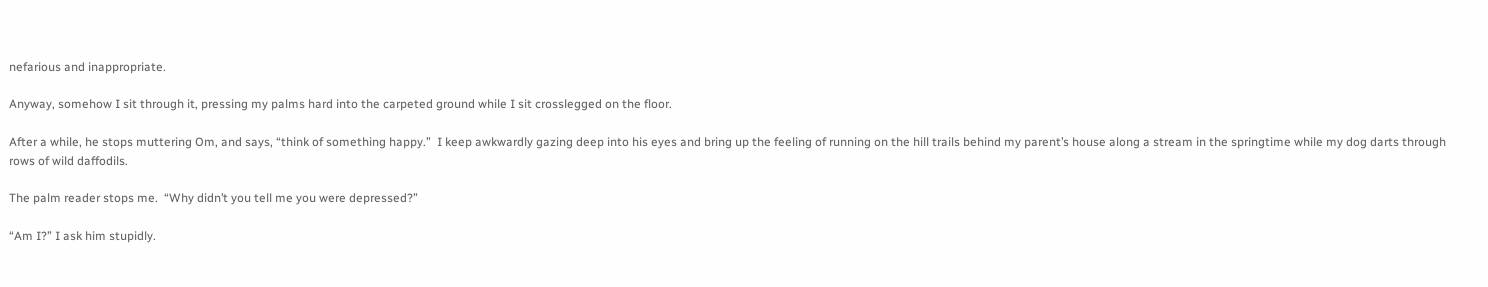nefarious and inappropriate.

Anyway, somehow I sit through it, pressing my palms hard into the carpeted ground while I sit crosslegged on the floor.

After a while, he stops muttering Om, and says, “think of something happy.”  I keep awkwardly gazing deep into his eyes and bring up the feeling of running on the hill trails behind my parent’s house along a stream in the springtime while my dog darts through rows of wild daffodils.

The palm reader stops me.  “Why didn’t you tell me you were depressed?”

“Am I?” I ask him stupidly.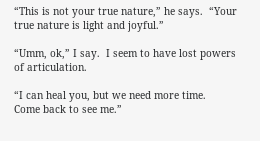“This is not your true nature,” he says.  “Your true nature is light and joyful.”

“Umm, ok,” I say.  I seem to have lost powers of articulation.

“I can heal you, but we need more time.  Come back to see me.”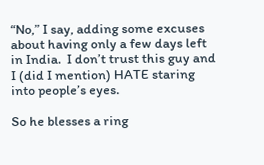“No,” I say, adding some excuses about having only a few days left in India.  I don’t trust this guy and I (did I mention) HATE staring into people’s eyes.

So he blesses a ring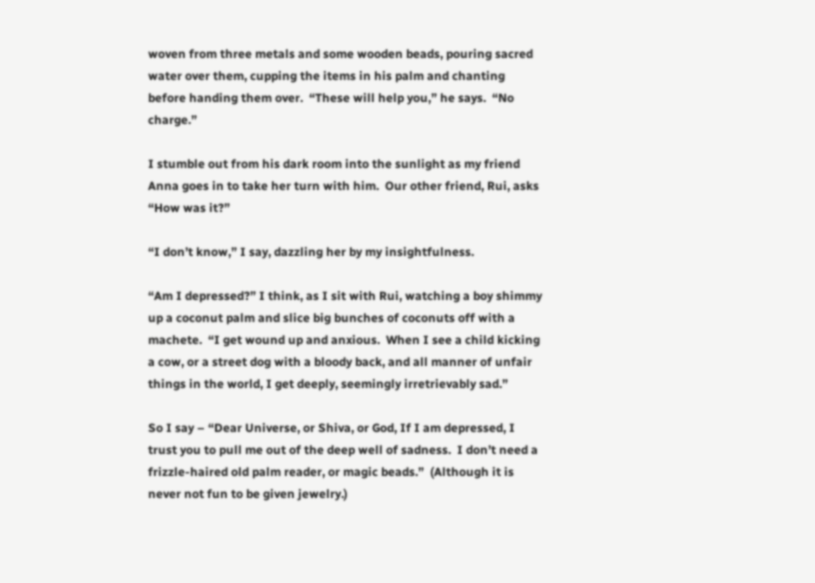woven from three metals and some wooden beads, pouring sacred water over them, cupping the items in his palm and chanting before handing them over.  “These will help you,” he says.  “No charge.”

I stumble out from his dark room into the sunlight as my friend Anna goes in to take her turn with him.  Our other friend, Rui, asks “How was it?”

“I don’t know,” I say, dazzling her by my insightfulness.

“Am I depressed?” I think, as I sit with Rui, watching a boy shimmy up a coconut palm and slice big bunches of coconuts off with a machete.  “I get wound up and anxious.  When I see a child kicking a cow, or a street dog with a bloody back, and all manner of unfair things in the world, I get deeply, seemingly irretrievably sad.”

So I say – “Dear Universe, or Shiva, or God, If I am depressed, I trust you to pull me out of the deep well of sadness.  I don’t need a frizzle-haired old palm reader, or magic beads.”  (Although it is never not fun to be given jewelry.)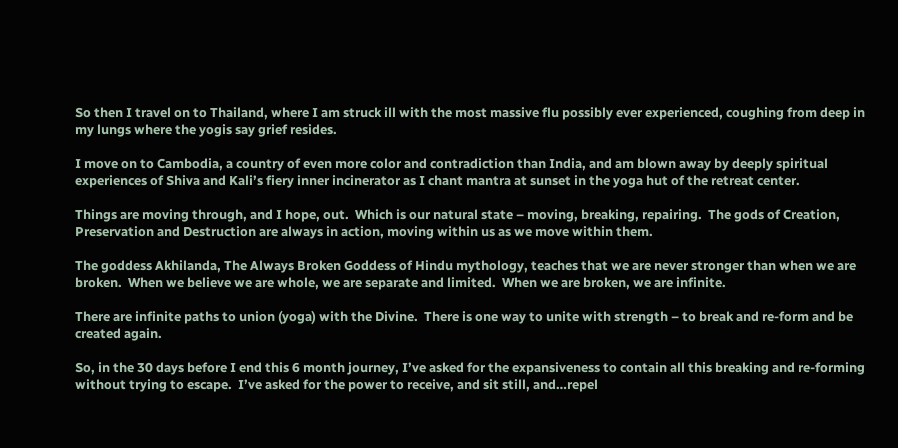So then I travel on to Thailand, where I am struck ill with the most massive flu possibly ever experienced, coughing from deep in my lungs where the yogis say grief resides.

I move on to Cambodia, a country of even more color and contradiction than India, and am blown away by deeply spiritual experiences of Shiva and Kali’s fiery inner incinerator as I chant mantra at sunset in the yoga hut of the retreat center.

Things are moving through, and I hope, out.  Which is our natural state – moving, breaking, repairing.  The gods of Creation, Preservation and Destruction are always in action, moving within us as we move within them.

The goddess Akhilanda, The Always Broken Goddess of Hindu mythology, teaches that we are never stronger than when we are broken.  When we believe we are whole, we are separate and limited.  When we are broken, we are infinite.

There are infinite paths to union (yoga) with the Divine.  There is one way to unite with strength – to break and re-form and be created again.

So, in the 30 days before I end this 6 month journey, I’ve asked for the expansiveness to contain all this breaking and re-forming without trying to escape.  I’ve asked for the power to receive, and sit still, and…repel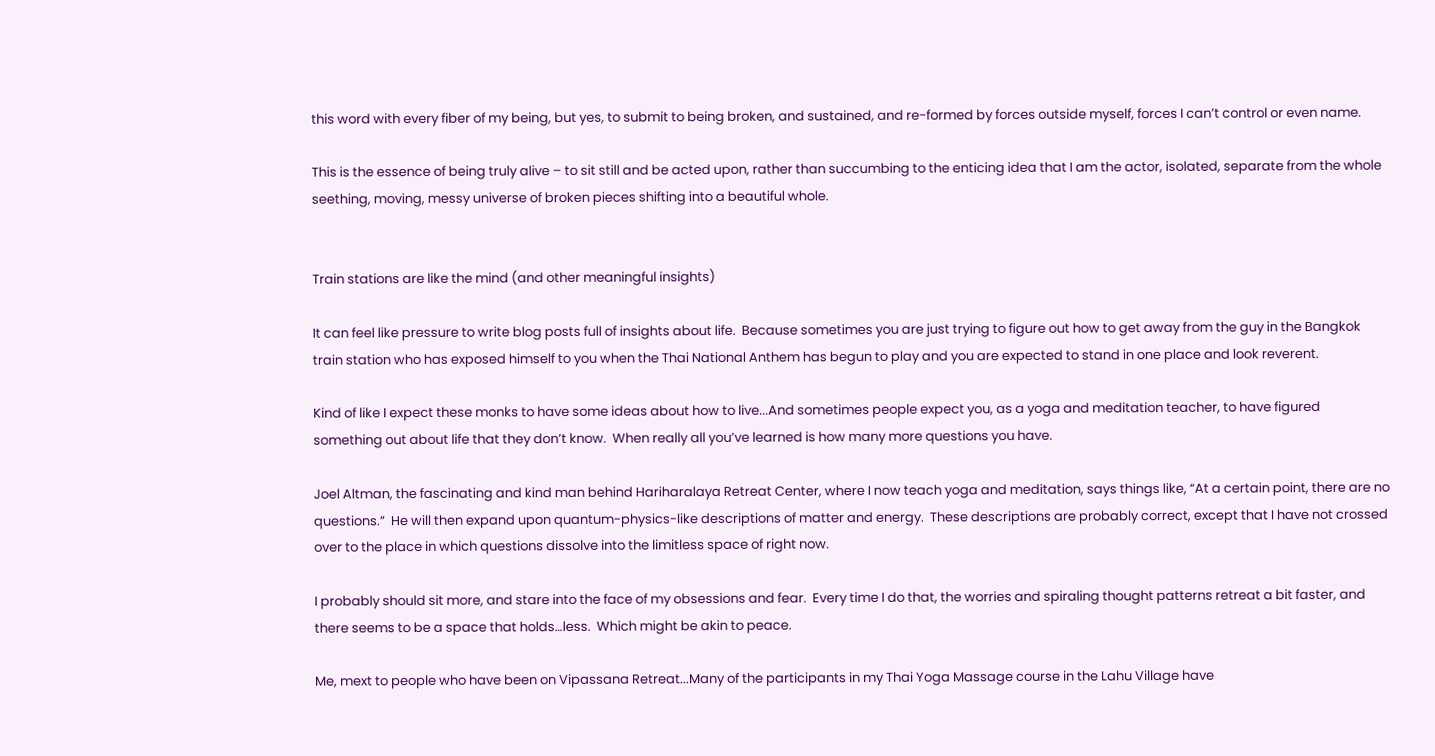this word with every fiber of my being, but yes, to submit to being broken, and sustained, and re-formed by forces outside myself, forces I can’t control or even name.

This is the essence of being truly alive – to sit still and be acted upon, rather than succumbing to the enticing idea that I am the actor, isolated, separate from the whole seething, moving, messy universe of broken pieces shifting into a beautiful whole.


Train stations are like the mind (and other meaningful insights)

It can feel like pressure to write blog posts full of insights about life.  Because sometimes you are just trying to figure out how to get away from the guy in the Bangkok train station who has exposed himself to you when the Thai National Anthem has begun to play and you are expected to stand in one place and look reverent.

Kind of like I expect these monks to have some ideas about how to live...And sometimes people expect you, as a yoga and meditation teacher, to have figured something out about life that they don’t know.  When really all you’ve learned is how many more questions you have.

Joel Altman, the fascinating and kind man behind Hariharalaya Retreat Center, where I now teach yoga and meditation, says things like, “At a certain point, there are no questions.”  He will then expand upon quantum-physics-like descriptions of matter and energy.  These descriptions are probably correct, except that I have not crossed over to the place in which questions dissolve into the limitless space of right now.

I probably should sit more, and stare into the face of my obsessions and fear.  Every time I do that, the worries and spiraling thought patterns retreat a bit faster, and there seems to be a space that holds…less.  Which might be akin to peace.

Me, mext to people who have been on Vipassana Retreat...Many of the participants in my Thai Yoga Massage course in the Lahu Village have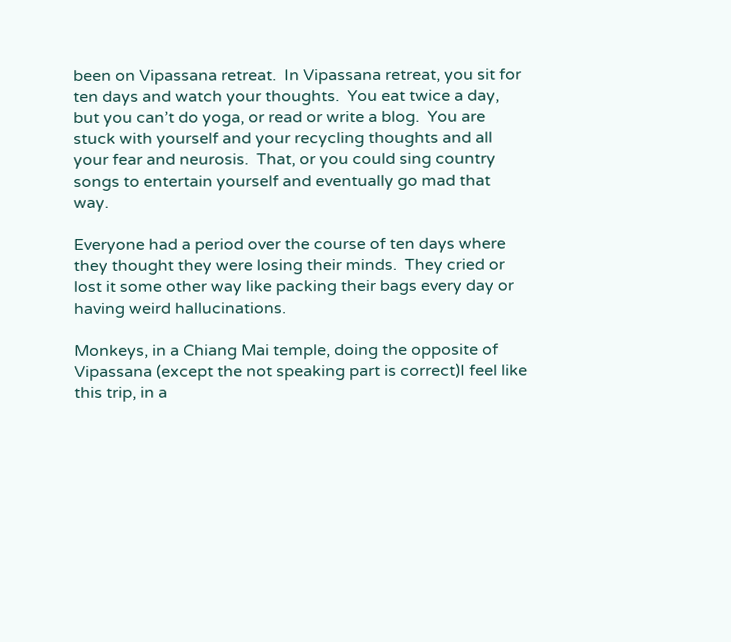been on Vipassana retreat.  In Vipassana retreat, you sit for ten days and watch your thoughts.  You eat twice a day, but you can’t do yoga, or read or write a blog.  You are stuck with yourself and your recycling thoughts and all your fear and neurosis.  That, or you could sing country songs to entertain yourself and eventually go mad that way.

Everyone had a period over the course of ten days where they thought they were losing their minds.  They cried or lost it some other way like packing their bags every day or having weird hallucinations.

Monkeys, in a Chiang Mai temple, doing the opposite of Vipassana (except the not speaking part is correct)I feel like this trip, in a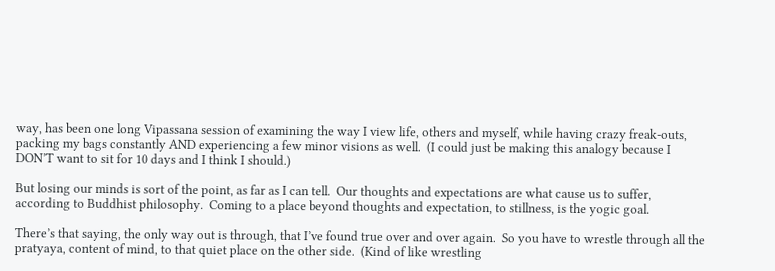way, has been one long Vipassana session of examining the way I view life, others and myself, while having crazy freak-outs, packing my bags constantly AND experiencing a few minor visions as well.  (I could just be making this analogy because I DON’T want to sit for 10 days and I think I should.)

But losing our minds is sort of the point, as far as I can tell.  Our thoughts and expectations are what cause us to suffer, according to Buddhist philosophy.  Coming to a place beyond thoughts and expectation, to stillness, is the yogic goal.

There’s that saying, the only way out is through, that I’ve found true over and over again.  So you have to wrestle through all the pratyaya, content of mind, to that quiet place on the other side.  (Kind of like wrestling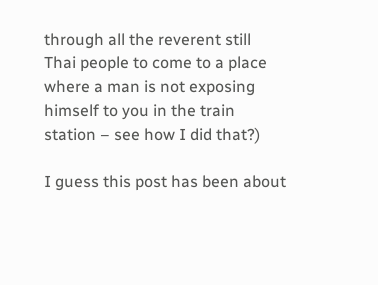through all the reverent still Thai people to come to a place where a man is not exposing himself to you in the train station – see how I did that?)

I guess this post has been about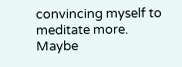convincing myself to meditate more.  Maybe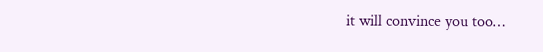it will convince you too…